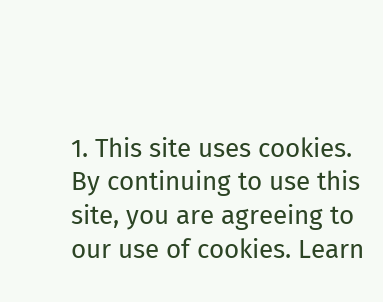1. This site uses cookies. By continuing to use this site, you are agreeing to our use of cookies. Learn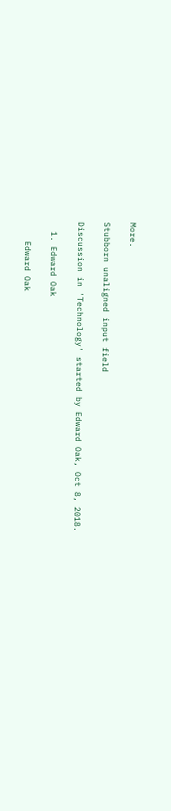More.

Stubborn unaligned input field

Discussion in 'Technology' started by Edward Oak, Oct 8, 2018.

  1. Edward Oak

    Edward Oak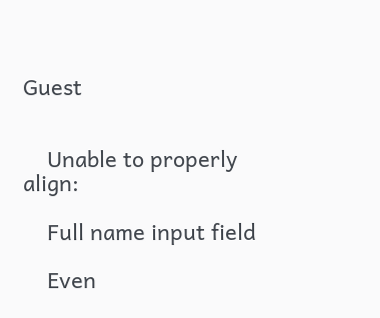Guest


    Unable to properly align:

    Full name input field

    Even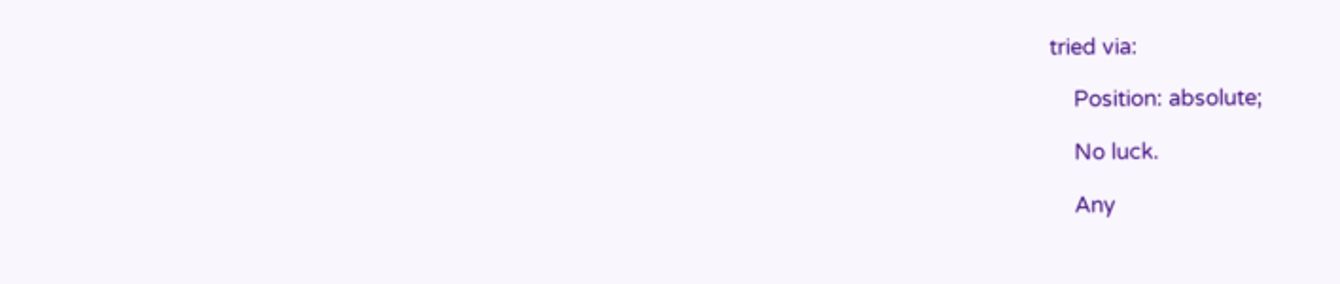tried via:

    Position: absolute;

    No luck.

    Any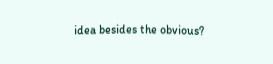idea besides the obvious?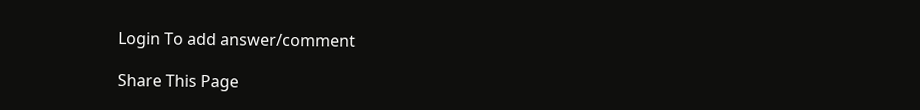Login To add answer/comment

Share This Page